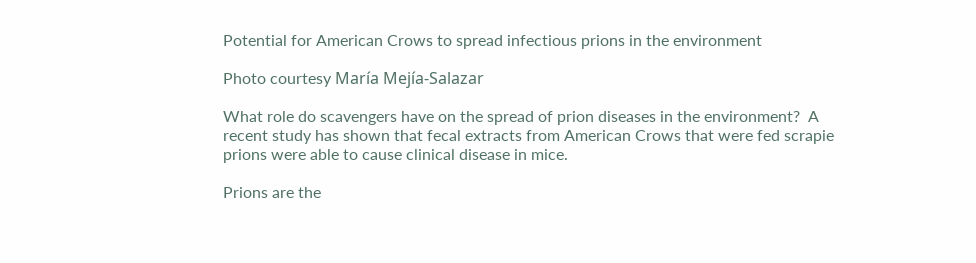Potential for American Crows to spread infectious prions in the environment

Photo courtesy María Mejía-Salazar

What role do scavengers have on the spread of prion diseases in the environment?  A recent study has shown that fecal extracts from American Crows that were fed scrapie prions were able to cause clinical disease in mice.

Prions are the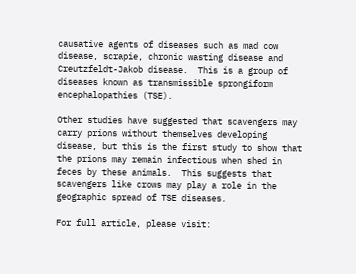causative agents of diseases such as mad cow disease, scrapie, chronic wasting disease and Creutzfeldt-Jakob disease.  This is a group of diseases known as transmissible sprongiform encephalopathies (TSE).

Other studies have suggested that scavengers may carry prions without themselves developing disease, but this is the first study to show that the prions may remain infectious when shed in feces by these animals.  This suggests that scavengers like crows may play a role in the geographic spread of TSE diseases.

For full article, please visit: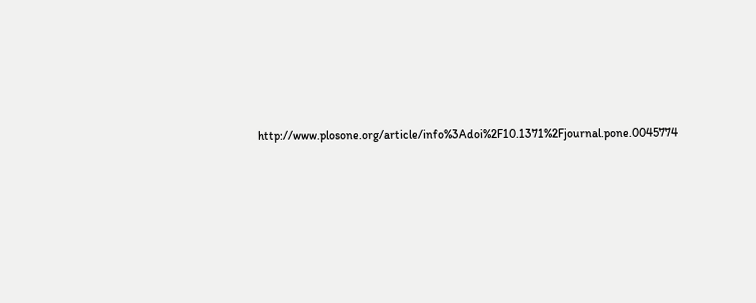http://www.plosone.org/article/info%3Adoi%2F10.1371%2Fjournal.pone.0045774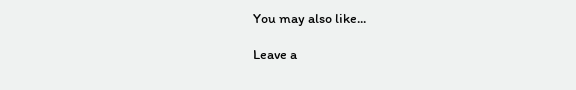You may also like...

Leave a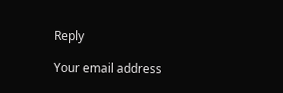Reply

Your email address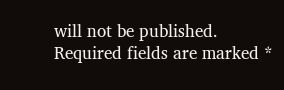will not be published. Required fields are marked *